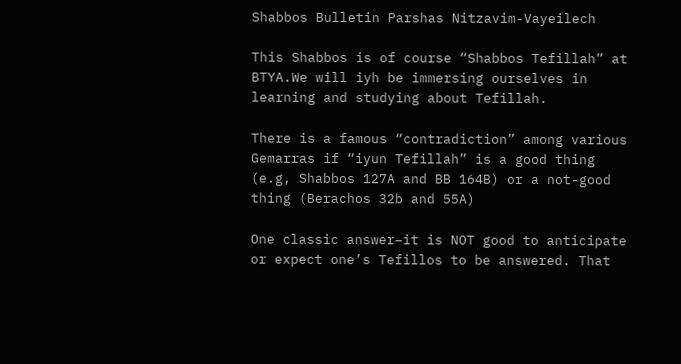Shabbos Bulletin Parshas Nitzavim-Vayeilech

This Shabbos is of course “Shabbos Tefillah” at BTYA.We will iyh be immersing ourselves in learning and studying about Tefillah.

There is a famous “contradiction” among various Gemarras if “iyun Tefillah” is a good thing (e.g, Shabbos 127A and BB 164B) or a not-good thing (Berachos 32b and 55A)

One classic answer–it is NOT good to anticipate or expect one’s Tefillos to be answered. That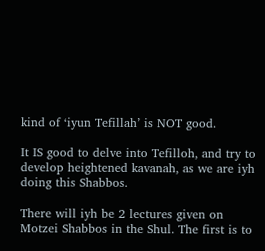kind of ‘iyun Tefillah’ is NOT good.

It IS good to delve into Tefilloh, and try to develop heightened kavanah, as we are iyh doing this Shabbos.

There will iyh be 2 lectures given on Motzei Shabbos in the Shul. The first is to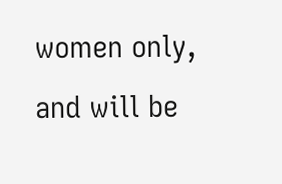women only, and will be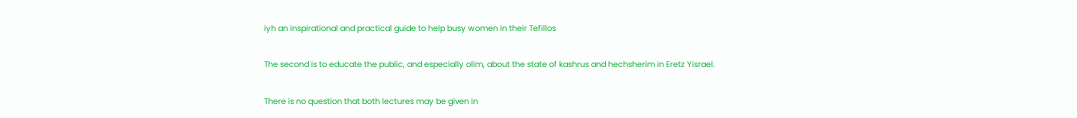iyh an inspirational and practical guide to help busy women in their Tefillos

The second is to educate the public, and especially olim, about the state of kashrus and hechsherim in Eretz Yisrael.

There is no question that both lectures may be given in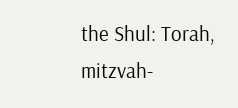the Shul: Torah, mitzvah-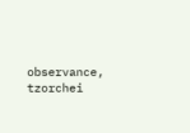observance, tzorchei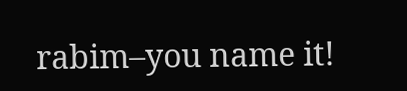rabim–you name it!